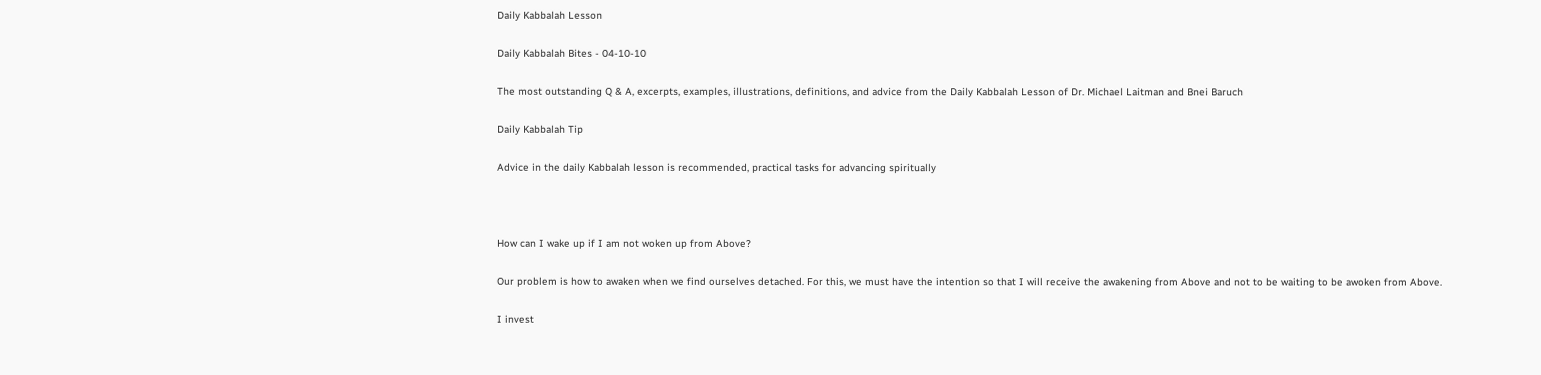Daily Kabbalah Lesson

Daily Kabbalah Bites - 04-10-10

The most outstanding Q & A, excerpts, examples, illustrations, definitions, and advice from the Daily Kabbalah Lesson of Dr. Michael Laitman and Bnei Baruch

Daily Kabbalah Tip

Advice in the daily Kabbalah lesson is recommended, practical tasks for advancing spiritually



How can I wake up if I am not woken up from Above?

Our problem is how to awaken when we find ourselves detached. For this, we must have the intention so that I will receive the awakening from Above and not to be waiting to be awoken from Above.

I invest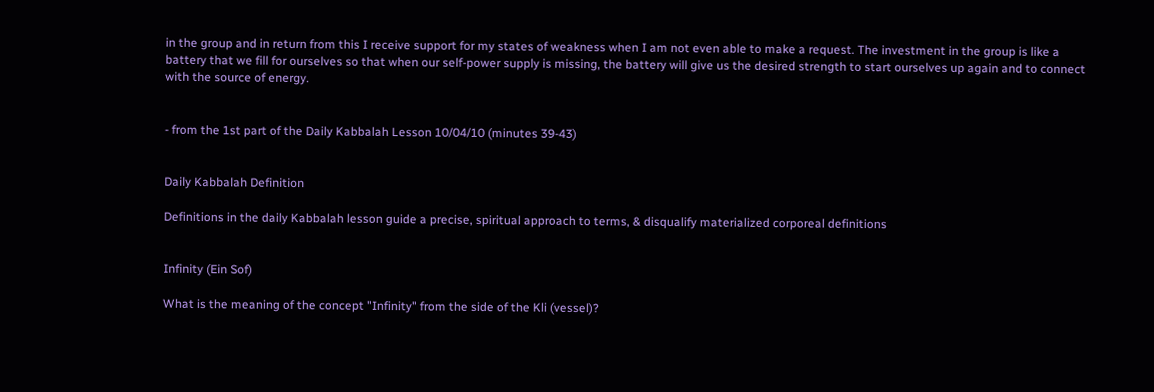in the group and in return from this I receive support for my states of weakness when I am not even able to make a request. The investment in the group is like a battery that we fill for ourselves so that when our self-power supply is missing, the battery will give us the desired strength to start ourselves up again and to connect with the source of energy.


- from the 1st part of the Daily Kabbalah Lesson 10/04/10 (minutes 39-43)


Daily Kabbalah Definition

Definitions in the daily Kabbalah lesson guide a precise, spiritual approach to terms, & disqualify materialized corporeal definitions


Infinity (Ein Sof)

What is the meaning of the concept "Infinity" from the side of the Kli (vessel)?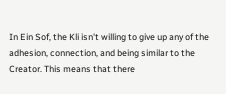In Ein Sof, the Kli isn't willing to give up any of the adhesion, connection, and being similar to the Creator. This means that there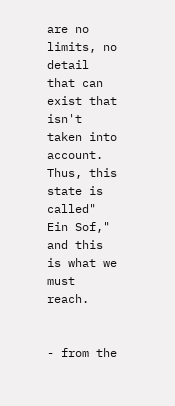are no limits, no detail that can exist that isn't taken into account. Thus, this state is called" Ein Sof," and this is what we must reach.


- from the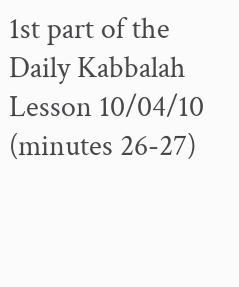1st part of the Daily Kabbalah Lesson 10/04/10 (minutes 26-27)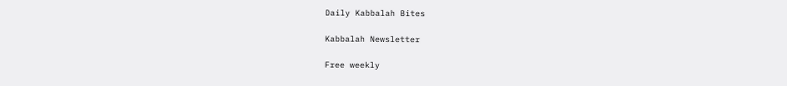Daily Kabbalah Bites

Kabbalah Newsletter

Free weekly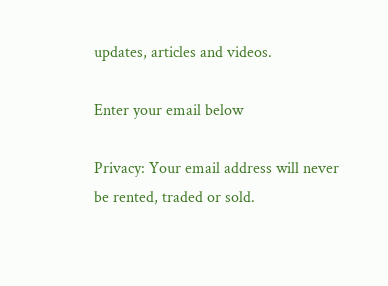updates, articles and videos.

Enter your email below

Privacy: Your email address will never be rented, traded or sold.